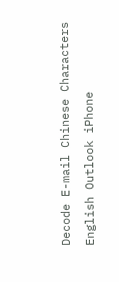Decode E-mail Chinese Characters English Outlook iPhone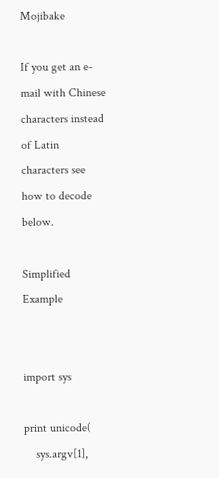Mojibake

If you get an e-mail with Chinese characters instead of Latin characters see how to decode below.

Simplified Example


import sys

print unicode(
    sys.argv[1],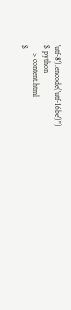'utf-8').encode('utf-16be')")
$ python
    > content.html
$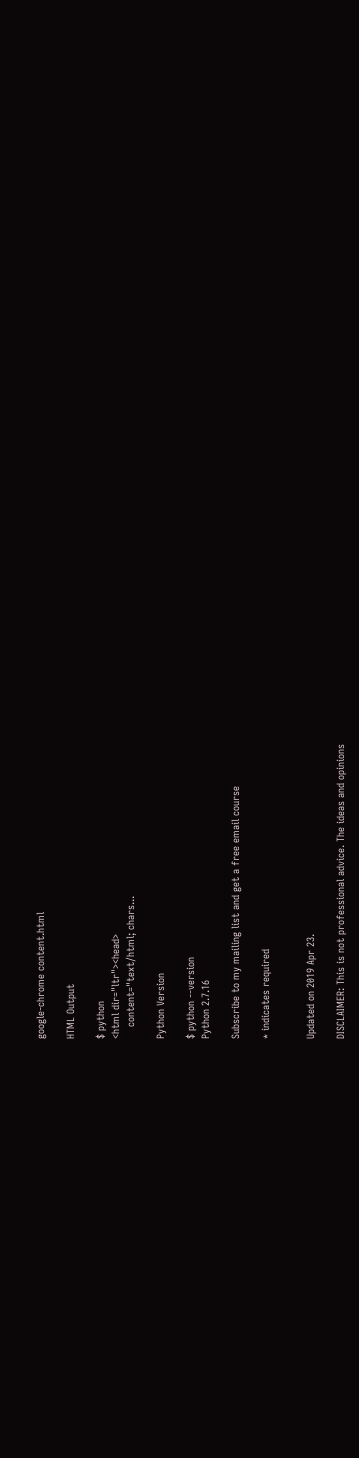google-chrome content.html

HTML Output

$ python
<html dir="ltr"><head>
    content="text/html; chars...

Python Version

$ python --version
Python 2.7.16

Subscribe to my mailing list and get a free email course

* indicates required


Updated on 2019 Apr 23.

DISCLAIMER: This is not professional advice. The ideas and opinions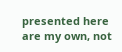presented here are my own, not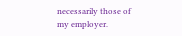necessarily those of my employer.